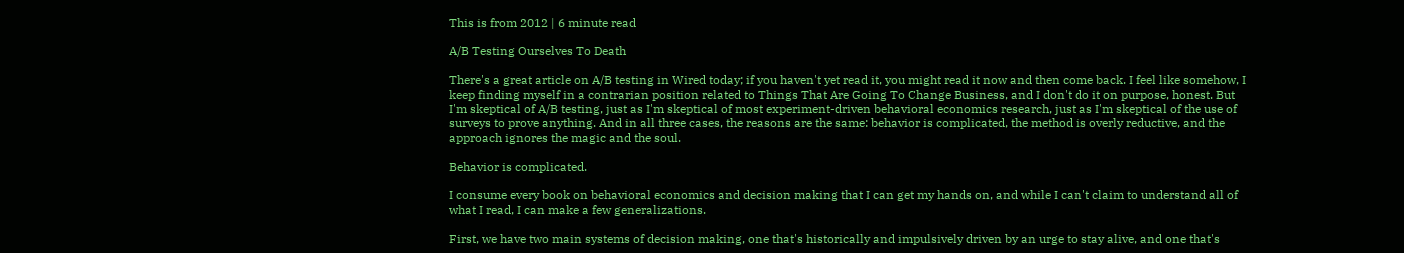This is from 2012 | 6 minute read

A/B Testing Ourselves To Death

There's a great article on A/B testing in Wired today; if you haven't yet read it, you might read it now and then come back. I feel like somehow, I keep finding myself in a contrarian position related to Things That Are Going To Change Business, and I don't do it on purpose, honest. But I'm skeptical of A/B testing, just as I'm skeptical of most experiment-driven behavioral economics research, just as I'm skeptical of the use of surveys to prove anything. And in all three cases, the reasons are the same: behavior is complicated, the method is overly reductive, and the approach ignores the magic and the soul.

Behavior is complicated.

I consume every book on behavioral economics and decision making that I can get my hands on, and while I can't claim to understand all of what I read, I can make a few generalizations.

First, we have two main systems of decision making, one that's historically and impulsively driven by an urge to stay alive, and one that's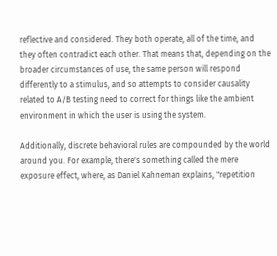reflective and considered. They both operate, all of the time, and they often contradict each other. That means that, depending on the broader circumstances of use, the same person will respond differently to a stimulus, and so attempts to consider causality related to A/B testing need to correct for things like the ambient environment in which the user is using the system.

Additionally, discrete behavioral rules are compounded by the world around you. For example, there's something called the mere exposure effect, where, as Daniel Kahneman explains, "repetition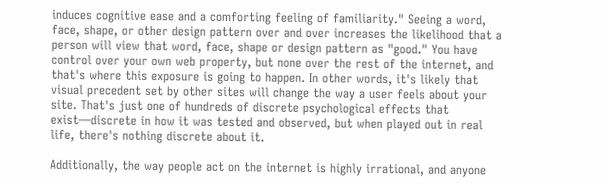induces cognitive ease and a comforting feeling of familiarity." Seeing a word, face, shape, or other design pattern over and over increases the likelihood that a person will view that word, face, shape or design pattern as "good." You have control over your own web property, but none over the rest of the internet, and that's where this exposure is going to happen. In other words, it's likely that visual precedent set by other sites will change the way a user feels about your site. That's just one of hundreds of discrete psychological effects that exist—discrete in how it was tested and observed, but when played out in real life, there's nothing discrete about it.

Additionally, the way people act on the internet is highly irrational, and anyone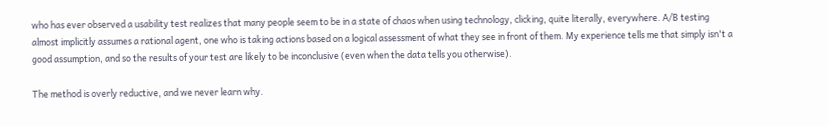who has ever observed a usability test realizes that many people seem to be in a state of chaos when using technology, clicking, quite literally, everywhere. A/B testing almost implicitly assumes a rational agent, one who is taking actions based on a logical assessment of what they see in front of them. My experience tells me that simply isn't a good assumption, and so the results of your test are likely to be inconclusive (even when the data tells you otherwise).

The method is overly reductive, and we never learn why.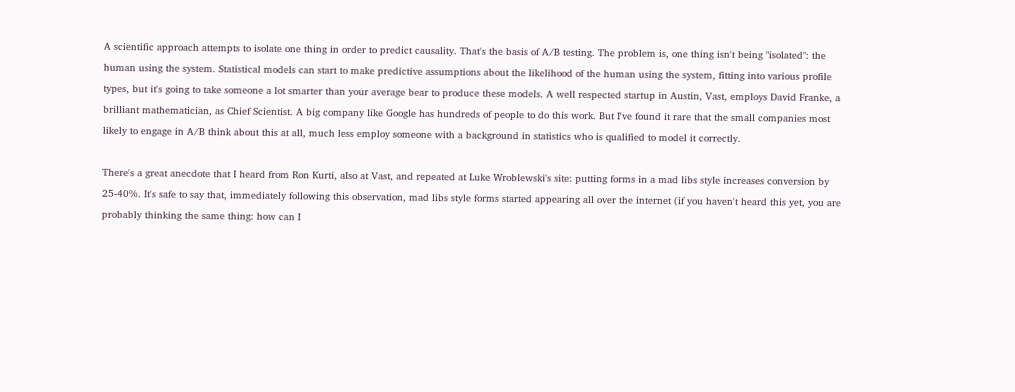A scientific approach attempts to isolate one thing in order to predict causality. That's the basis of A/B testing. The problem is, one thing isn't being "isolated": the human using the system. Statistical models can start to make predictive assumptions about the likelihood of the human using the system, fitting into various profile types, but it's going to take someone a lot smarter than your average bear to produce these models. A well respected startup in Austin, Vast, employs David Franke, a brilliant mathematician, as Chief Scientist. A big company like Google has hundreds of people to do this work. But I've found it rare that the small companies most likely to engage in A/B think about this at all, much less employ someone with a background in statistics who is qualified to model it correctly.

There's a great anecdote that I heard from Ron Kurti, also at Vast, and repeated at Luke Wroblewski's site: putting forms in a mad libs style increases conversion by 25-40%. It's safe to say that, immediately following this observation, mad libs style forms started appearing all over the internet (if you haven't heard this yet, you are probably thinking the same thing: how can I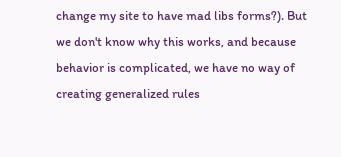change my site to have mad libs forms?). But we don't know why this works, and because behavior is complicated, we have no way of creating generalized rules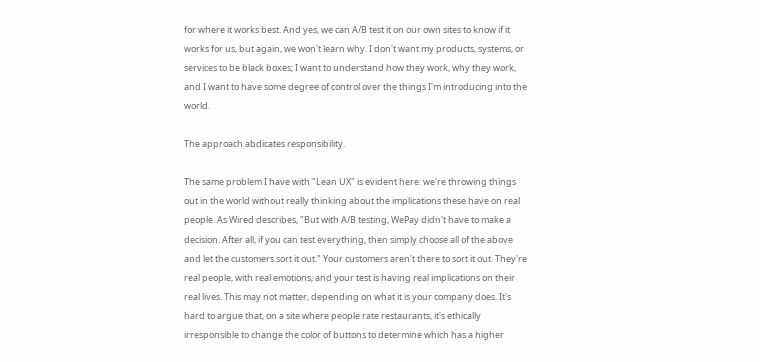for where it works best. And yes, we can A/B test it on our own sites to know if it works for us, but again, we won't learn why. I don't want my products, systems, or services to be black boxes; I want to understand how they work, why they work, and I want to have some degree of control over the things I'm introducing into the world.

The approach abdicates responsibility.

The same problem I have with "Lean UX" is evident here: we're throwing things out in the world without really thinking about the implications these have on real people. As Wired describes, "But with A/B testing, WePay didn't have to make a decision. After all, if you can test everything, then simply choose all of the above and let the customers sort it out." Your customers aren't there to sort it out. They're real people, with real emotions, and your test is having real implications on their real lives. This may not matter, depending on what it is your company does. It's hard to argue that, on a site where people rate restaurants, it's ethically irresponsible to change the color of buttons to determine which has a higher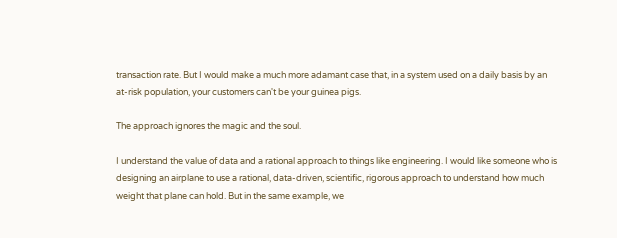transaction rate. But I would make a much more adamant case that, in a system used on a daily basis by an at-risk population, your customers can't be your guinea pigs.

The approach ignores the magic and the soul.

I understand the value of data and a rational approach to things like engineering. I would like someone who is designing an airplane to use a rational, data-driven, scientific, rigorous approach to understand how much weight that plane can hold. But in the same example, we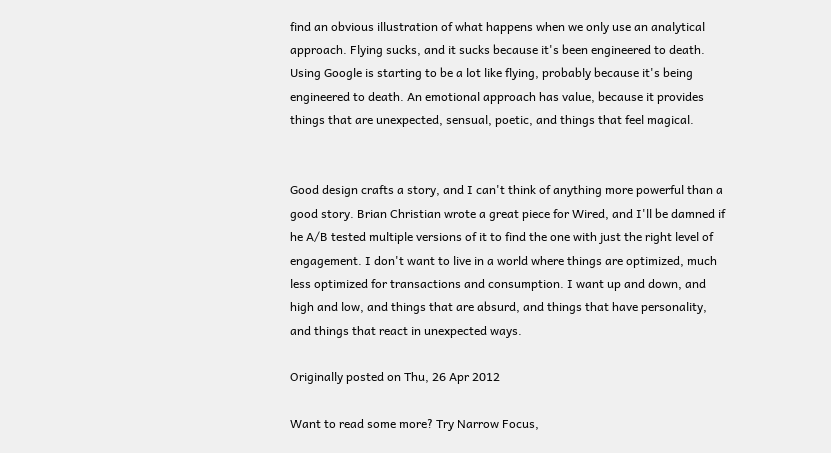find an obvious illustration of what happens when we only use an analytical approach. Flying sucks, and it sucks because it's been engineered to death. Using Google is starting to be a lot like flying, probably because it's being engineered to death. An emotional approach has value, because it provides things that are unexpected, sensual, poetic, and things that feel magical.


Good design crafts a story, and I can't think of anything more powerful than a good story. Brian Christian wrote a great piece for Wired, and I'll be damned if he A/B tested multiple versions of it to find the one with just the right level of engagement. I don't want to live in a world where things are optimized, much less optimized for transactions and consumption. I want up and down, and high and low, and things that are absurd, and things that have personality, and things that react in unexpected ways.

Originally posted on Thu, 26 Apr 2012

Want to read some more? Try Narrow Focus,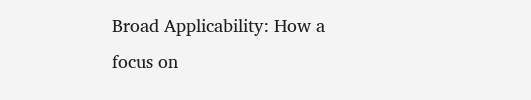Broad Applicability: How a focus on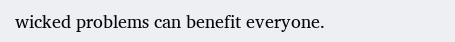wicked problems can benefit everyone.